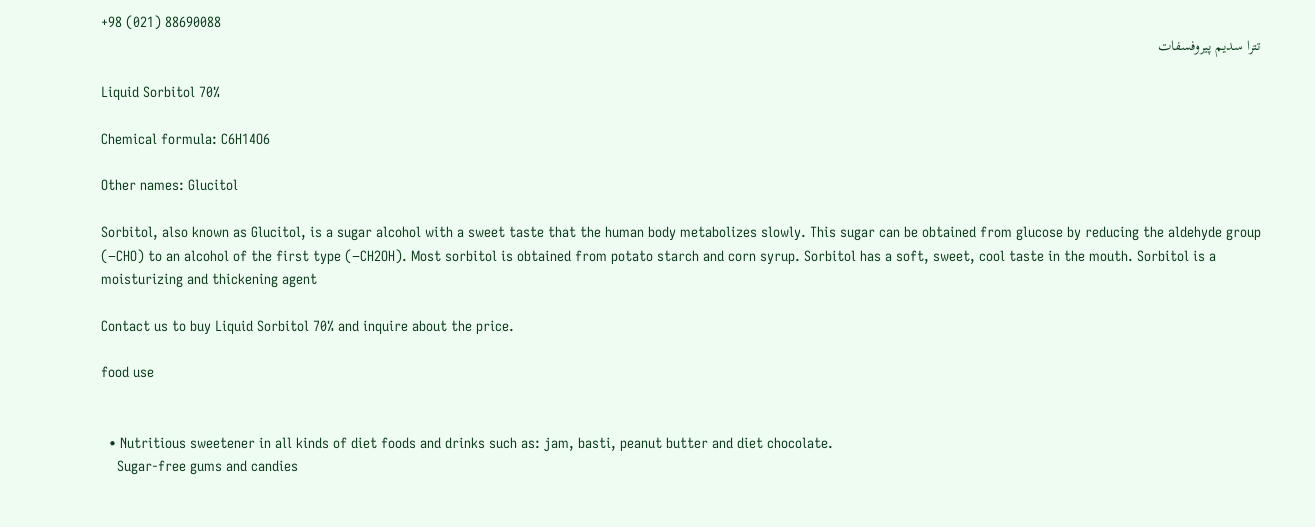+98 (021) 88690088
تترا سدیم پیروفسفات

Liquid Sorbitol 70%

Chemical formula: C6H14O6

Other names: Glucitol

Sorbitol, also known as Glucitol, is a sugar alcohol with a sweet taste that the human body metabolizes slowly. This sugar can be obtained from glucose by reducing the aldehyde group (−CHO) to an alcohol of the first type (−CH2OH). Most sorbitol is obtained from potato starch and corn syrup. Sorbitol has a soft, sweet, cool taste in the mouth. Sorbitol is a moisturizing and thickening agent

Contact us to buy Liquid Sorbitol 70% and inquire about the price.

food use


  • Nutritious sweetener in all kinds of diet foods and drinks such as: jam, basti, peanut butter and diet chocolate.
    Sugar-free gums and candies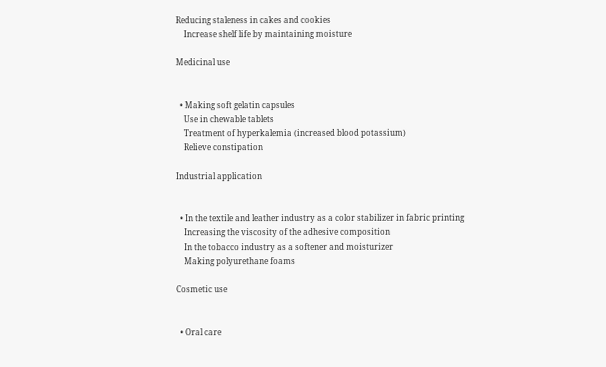Reducing staleness in cakes and cookies
    Increase shelf life by maintaining moisture

Medicinal use


  • Making soft gelatin capsules
    Use in chewable tablets
    Treatment of hyperkalemia (increased blood potassium)
    Relieve constipation

Industrial application


  • In the textile and leather industry as a color stabilizer in fabric printing
    Increasing the viscosity of the adhesive composition
    In the tobacco industry as a softener and moisturizer
    Making polyurethane foams

Cosmetic use


  • Oral care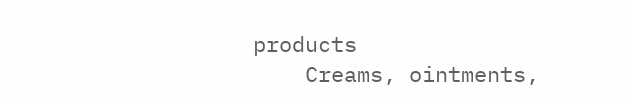products
    Creams, ointments,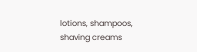lotions, shampoos, shaving creams